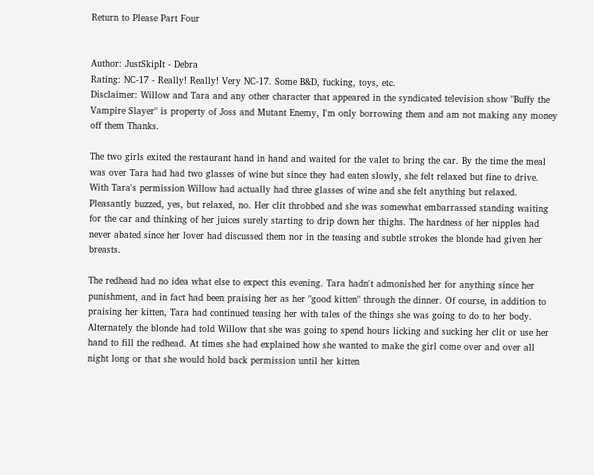Return to Please Part Four


Author: JustSkipIt - Debra
Rating: NC-17 - Really! Really! Very NC-17. Some B&D, fucking, toys, etc.
Disclaimer: Willow and Tara and any other character that appeared in the syndicated television show "Buffy the Vampire Slayer" is property of Joss and Mutant Enemy, I'm only borrowing them and am not making any money off them Thanks.

The two girls exited the restaurant hand in hand and waited for the valet to bring the car. By the time the meal was over Tara had had two glasses of wine but since they had eaten slowly, she felt relaxed but fine to drive. With Tara's permission Willow had actually had three glasses of wine and she felt anything but relaxed. Pleasantly buzzed, yes, but relaxed, no. Her clit throbbed and she was somewhat embarrassed standing waiting for the car and thinking of her juices surely starting to drip down her thighs. The hardness of her nipples had never abated since her lover had discussed them nor in the teasing and subtle strokes the blonde had given her breasts.

The redhead had no idea what else to expect this evening. Tara hadn't admonished her for anything since her punishment, and in fact had been praising her as her "good kitten" through the dinner. Of course, in addition to praising her kitten, Tara had continued teasing her with tales of the things she was going to do to her body. Alternately the blonde had told Willow that she was going to spend hours licking and sucking her clit or use her hand to fill the redhead. At times she had explained how she wanted to make the girl come over and over all night long or that she would hold back permission until her kitten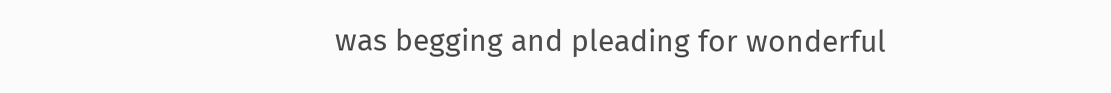was begging and pleading for wonderful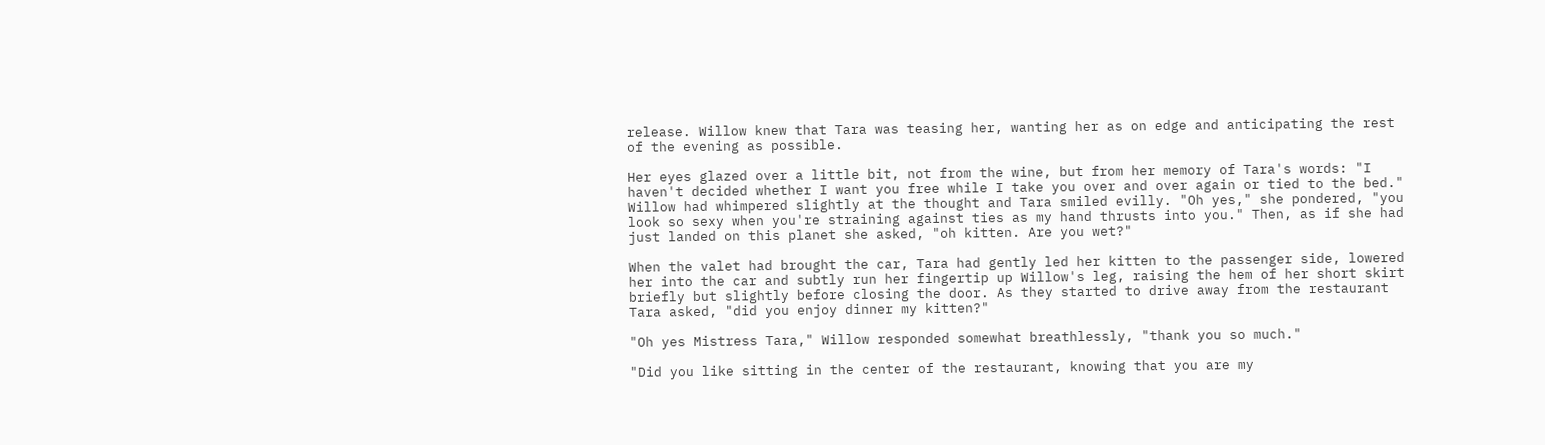release. Willow knew that Tara was teasing her, wanting her as on edge and anticipating the rest of the evening as possible.

Her eyes glazed over a little bit, not from the wine, but from her memory of Tara's words: "I haven't decided whether I want you free while I take you over and over again or tied to the bed." Willow had whimpered slightly at the thought and Tara smiled evilly. "Oh yes," she pondered, "you look so sexy when you're straining against ties as my hand thrusts into you." Then, as if she had just landed on this planet she asked, "oh kitten. Are you wet?"

When the valet had brought the car, Tara had gently led her kitten to the passenger side, lowered her into the car and subtly run her fingertip up Willow's leg, raising the hem of her short skirt briefly but slightly before closing the door. As they started to drive away from the restaurant Tara asked, "did you enjoy dinner my kitten?"

"Oh yes Mistress Tara," Willow responded somewhat breathlessly, "thank you so much."

"Did you like sitting in the center of the restaurant, knowing that you are my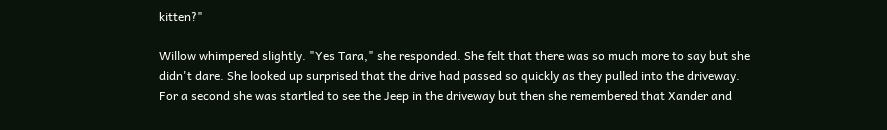kitten?"

Willow whimpered slightly. "Yes Tara," she responded. She felt that there was so much more to say but she didn't dare. She looked up surprised that the drive had passed so quickly as they pulled into the driveway. For a second she was startled to see the Jeep in the driveway but then she remembered that Xander and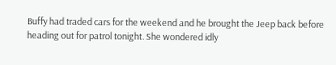Buffy had traded cars for the weekend and he brought the Jeep back before heading out for patrol tonight. She wondered idly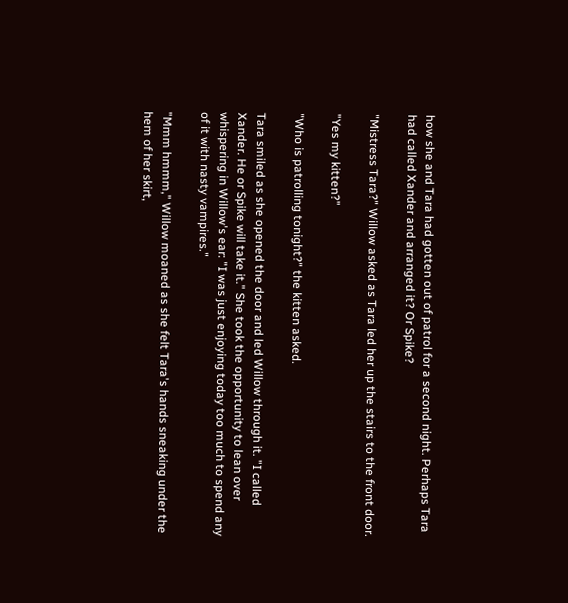how she and Tara had gotten out of patrol for a second night. Perhaps Tara had called Xander and arranged it? Or Spike?

"Mistress Tara?" Willow asked as Tara led her up the stairs to the front door.

"Yes my kitten?"

"Who is patrolling tonight?" the kitten asked.

Tara smiled as she opened the door and led Willow through it. "I called Xander. He or Spike will take it." She took the opportunity to lean over whispering in Willow's ear: "I was just enjoying today too much to spend any of it with nasty vampires."

"Mmm hmmm," Willow moaned as she felt Tara's hands sneaking under the hem of her skirt,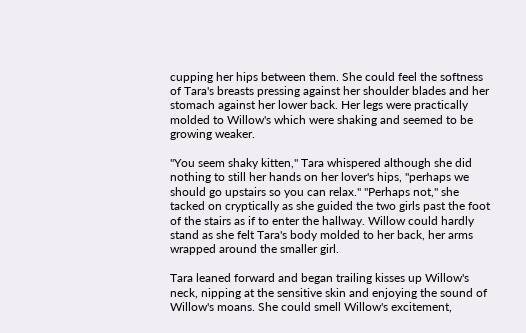cupping her hips between them. She could feel the softness of Tara's breasts pressing against her shoulder blades and her stomach against her lower back. Her legs were practically molded to Willow's which were shaking and seemed to be growing weaker.

"You seem shaky kitten," Tara whispered although she did nothing to still her hands on her lover's hips, "perhaps we should go upstairs so you can relax." "Perhaps not," she tacked on cryptically as she guided the two girls past the foot of the stairs as if to enter the hallway. Willow could hardly stand as she felt Tara's body molded to her back, her arms wrapped around the smaller girl.

Tara leaned forward and began trailing kisses up Willow's neck, nipping at the sensitive skin and enjoying the sound of Willow's moans. She could smell Willow's excitement,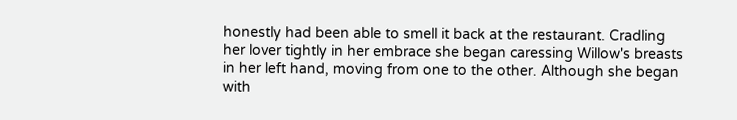honestly had been able to smell it back at the restaurant. Cradling her lover tightly in her embrace she began caressing Willow's breasts in her left hand, moving from one to the other. Although she began with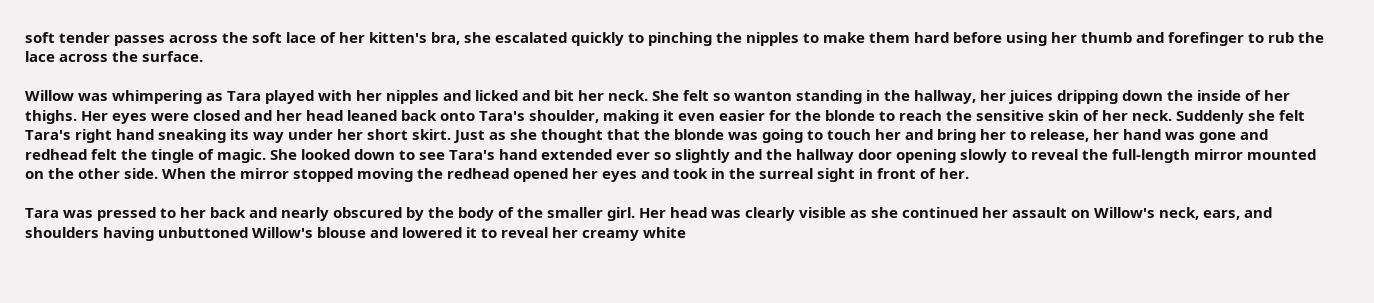soft tender passes across the soft lace of her kitten's bra, she escalated quickly to pinching the nipples to make them hard before using her thumb and forefinger to rub the lace across the surface.

Willow was whimpering as Tara played with her nipples and licked and bit her neck. She felt so wanton standing in the hallway, her juices dripping down the inside of her thighs. Her eyes were closed and her head leaned back onto Tara's shoulder, making it even easier for the blonde to reach the sensitive skin of her neck. Suddenly she felt Tara's right hand sneaking its way under her short skirt. Just as she thought that the blonde was going to touch her and bring her to release, her hand was gone and redhead felt the tingle of magic. She looked down to see Tara's hand extended ever so slightly and the hallway door opening slowly to reveal the full-length mirror mounted on the other side. When the mirror stopped moving the redhead opened her eyes and took in the surreal sight in front of her.

Tara was pressed to her back and nearly obscured by the body of the smaller girl. Her head was clearly visible as she continued her assault on Willow's neck, ears, and shoulders having unbuttoned Willow's blouse and lowered it to reveal her creamy white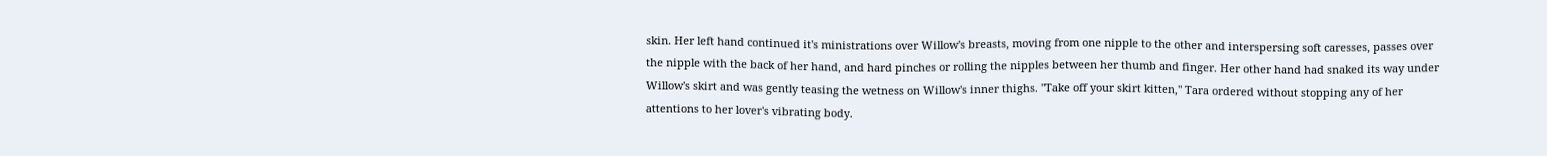skin. Her left hand continued it's ministrations over Willow's breasts, moving from one nipple to the other and interspersing soft caresses, passes over the nipple with the back of her hand, and hard pinches or rolling the nipples between her thumb and finger. Her other hand had snaked its way under Willow's skirt and was gently teasing the wetness on Willow's inner thighs. "Take off your skirt kitten," Tara ordered without stopping any of her attentions to her lover's vibrating body.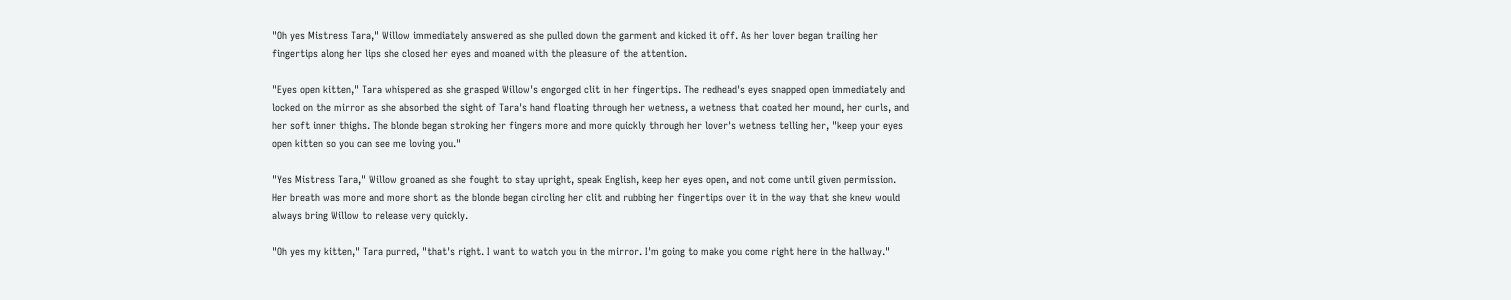"Oh yes Mistress Tara," Willow immediately answered as she pulled down the garment and kicked it off. As her lover began trailing her fingertips along her lips she closed her eyes and moaned with the pleasure of the attention.

"Eyes open kitten," Tara whispered as she grasped Willow's engorged clit in her fingertips. The redhead's eyes snapped open immediately and locked on the mirror as she absorbed the sight of Tara's hand floating through her wetness, a wetness that coated her mound, her curls, and her soft inner thighs. The blonde began stroking her fingers more and more quickly through her lover's wetness telling her, "keep your eyes open kitten so you can see me loving you."

"Yes Mistress Tara," Willow groaned as she fought to stay upright, speak English, keep her eyes open, and not come until given permission. Her breath was more and more short as the blonde began circling her clit and rubbing her fingertips over it in the way that she knew would always bring Willow to release very quickly.

"Oh yes my kitten," Tara purred, "that's right. I want to watch you in the mirror. I'm going to make you come right here in the hallway."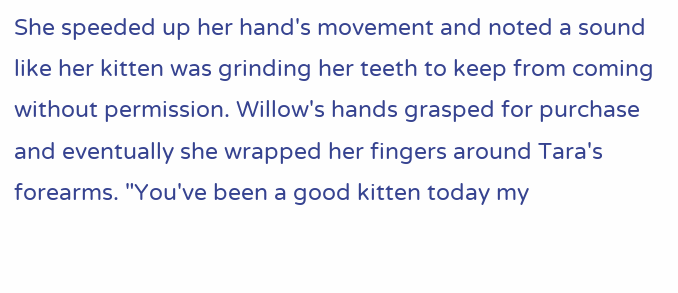She speeded up her hand's movement and noted a sound like her kitten was grinding her teeth to keep from coming without permission. Willow's hands grasped for purchase and eventually she wrapped her fingers around Tara's forearms. "You've been a good kitten today my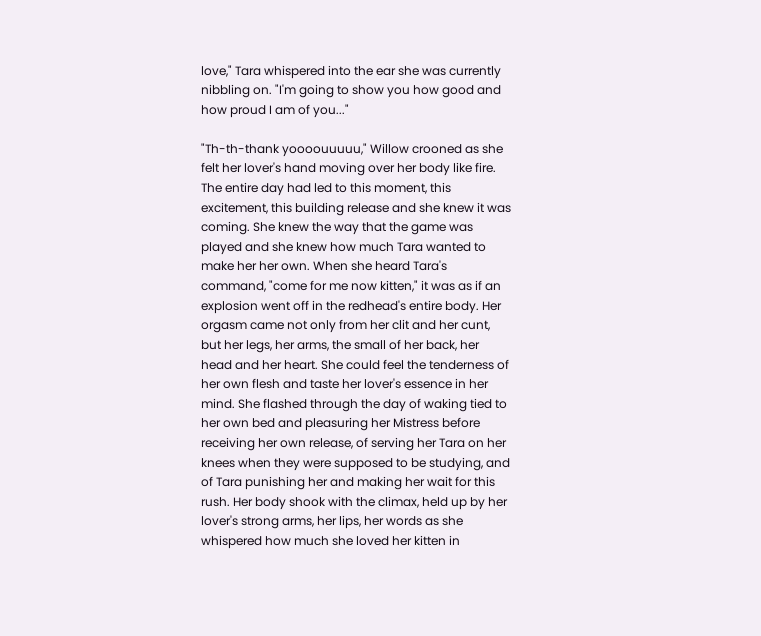love," Tara whispered into the ear she was currently nibbling on. "I'm going to show you how good and how proud I am of you..."

"Th-th-thank yoooouuuuu," Willow crooned as she felt her lover's hand moving over her body like fire. The entire day had led to this moment, this excitement, this building release and she knew it was coming. She knew the way that the game was played and she knew how much Tara wanted to make her her own. When she heard Tara's command, "come for me now kitten," it was as if an explosion went off in the redhead's entire body. Her orgasm came not only from her clit and her cunt, but her legs, her arms, the small of her back, her head and her heart. She could feel the tenderness of her own flesh and taste her lover's essence in her mind. She flashed through the day of waking tied to her own bed and pleasuring her Mistress before receiving her own release, of serving her Tara on her knees when they were supposed to be studying, and of Tara punishing her and making her wait for this rush. Her body shook with the climax, held up by her lover's strong arms, her lips, her words as she whispered how much she loved her kitten in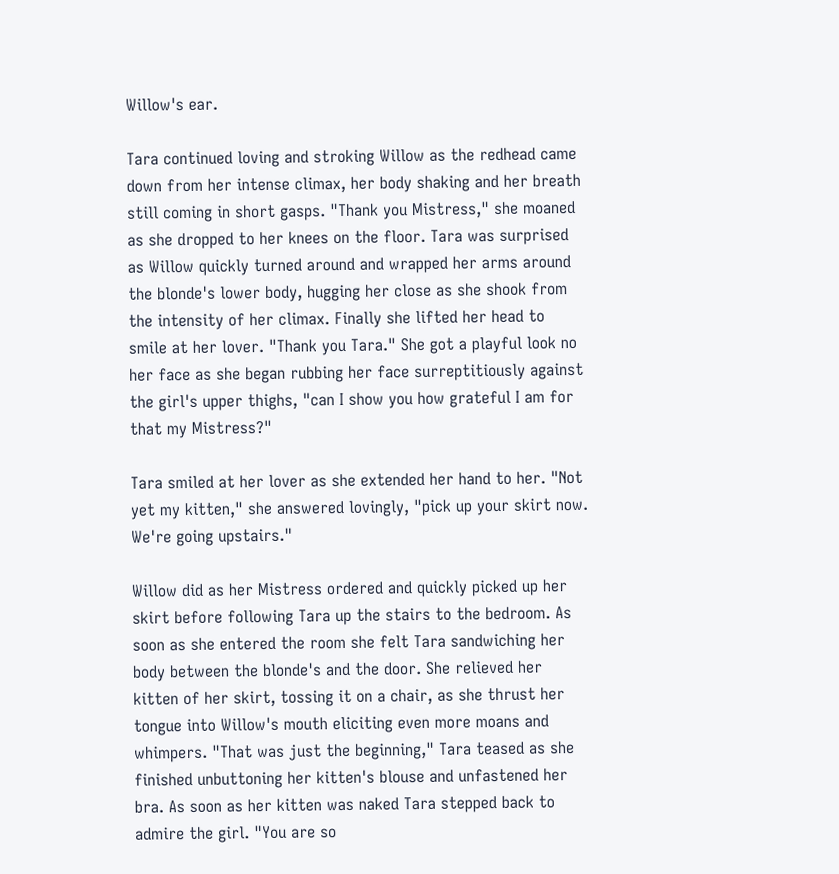Willow's ear.

Tara continued loving and stroking Willow as the redhead came down from her intense climax, her body shaking and her breath still coming in short gasps. "Thank you Mistress," she moaned as she dropped to her knees on the floor. Tara was surprised as Willow quickly turned around and wrapped her arms around the blonde's lower body, hugging her close as she shook from the intensity of her climax. Finally she lifted her head to smile at her lover. "Thank you Tara." She got a playful look no her face as she began rubbing her face surreptitiously against the girl's upper thighs, "can I show you how grateful I am for that my Mistress?"

Tara smiled at her lover as she extended her hand to her. "Not yet my kitten," she answered lovingly, "pick up your skirt now. We're going upstairs."

Willow did as her Mistress ordered and quickly picked up her skirt before following Tara up the stairs to the bedroom. As soon as she entered the room she felt Tara sandwiching her body between the blonde's and the door. She relieved her kitten of her skirt, tossing it on a chair, as she thrust her tongue into Willow's mouth eliciting even more moans and whimpers. "That was just the beginning," Tara teased as she finished unbuttoning her kitten's blouse and unfastened her bra. As soon as her kitten was naked Tara stepped back to admire the girl. "You are so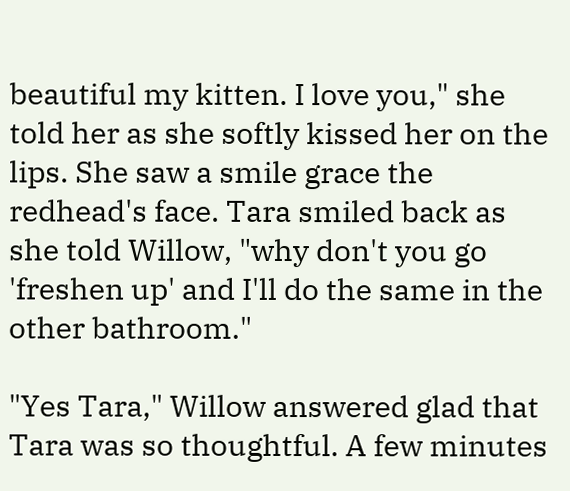beautiful my kitten. I love you," she told her as she softly kissed her on the lips. She saw a smile grace the redhead's face. Tara smiled back as she told Willow, "why don't you go 'freshen up' and I'll do the same in the other bathroom."

"Yes Tara," Willow answered glad that Tara was so thoughtful. A few minutes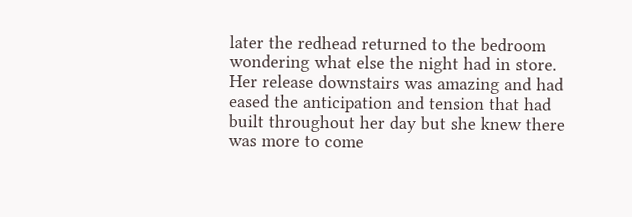later the redhead returned to the bedroom wondering what else the night had in store. Her release downstairs was amazing and had eased the anticipation and tension that had built throughout her day but she knew there was more to come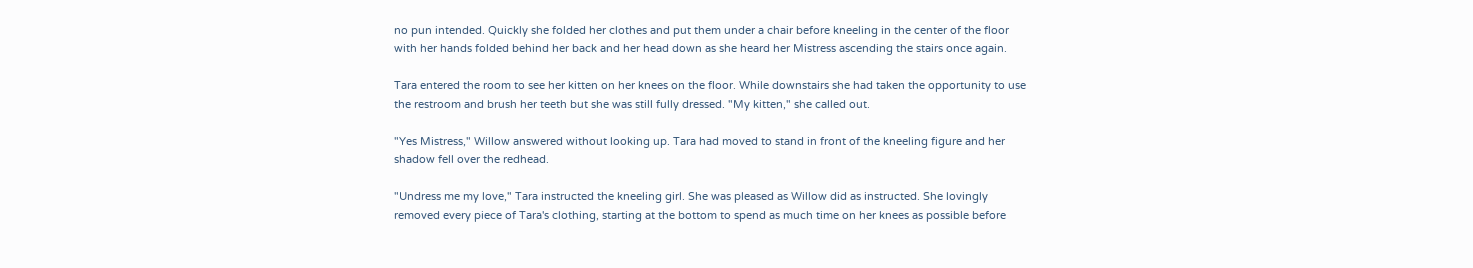no pun intended. Quickly she folded her clothes and put them under a chair before kneeling in the center of the floor with her hands folded behind her back and her head down as she heard her Mistress ascending the stairs once again.

Tara entered the room to see her kitten on her knees on the floor. While downstairs she had taken the opportunity to use the restroom and brush her teeth but she was still fully dressed. "My kitten," she called out.

"Yes Mistress," Willow answered without looking up. Tara had moved to stand in front of the kneeling figure and her shadow fell over the redhead.

"Undress me my love," Tara instructed the kneeling girl. She was pleased as Willow did as instructed. She lovingly removed every piece of Tara's clothing, starting at the bottom to spend as much time on her knees as possible before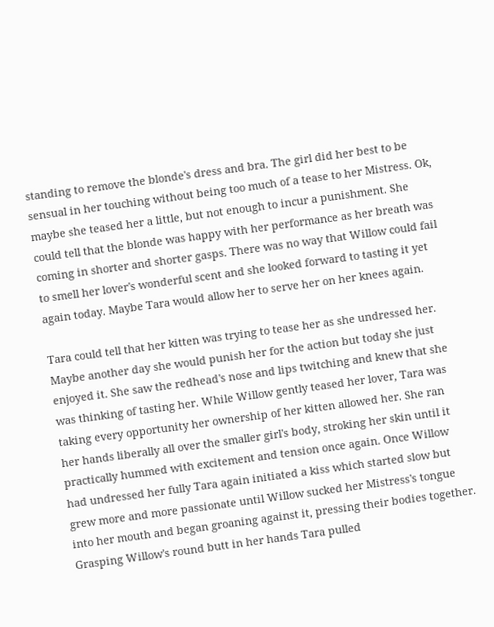standing to remove the blonde's dress and bra. The girl did her best to be sensual in her touching without being too much of a tease to her Mistress. Ok, maybe she teased her a little, but not enough to incur a punishment. She could tell that the blonde was happy with her performance as her breath was coming in shorter and shorter gasps. There was no way that Willow could fail to smell her lover's wonderful scent and she looked forward to tasting it yet again today. Maybe Tara would allow her to serve her on her knees again.

Tara could tell that her kitten was trying to tease her as she undressed her. Maybe another day she would punish her for the action but today she just enjoyed it. She saw the redhead's nose and lips twitching and knew that she was thinking of tasting her. While Willow gently teased her lover, Tara was taking every opportunity her ownership of her kitten allowed her. She ran her hands liberally all over the smaller girl's body, stroking her skin until it practically hummed with excitement and tension once again. Once Willow had undressed her fully Tara again initiated a kiss which started slow but grew more and more passionate until Willow sucked her Mistress's tongue into her mouth and began groaning against it, pressing their bodies together. Grasping Willow's round butt in her hands Tara pulled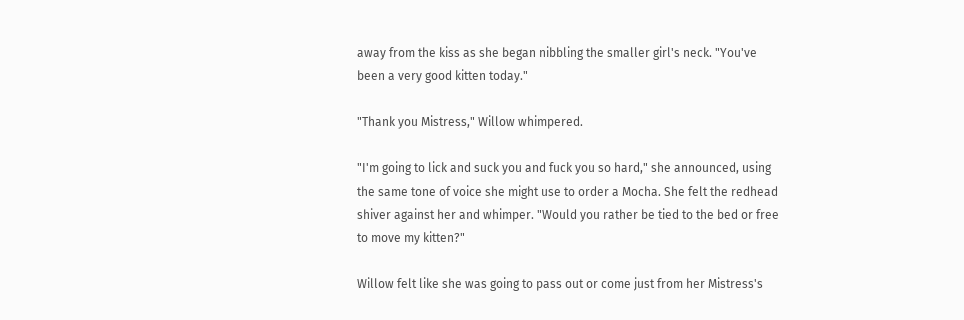away from the kiss as she began nibbling the smaller girl's neck. "You've been a very good kitten today."

"Thank you Mistress," Willow whimpered.

"I'm going to lick and suck you and fuck you so hard," she announced, using the same tone of voice she might use to order a Mocha. She felt the redhead shiver against her and whimper. "Would you rather be tied to the bed or free to move my kitten?"

Willow felt like she was going to pass out or come just from her Mistress's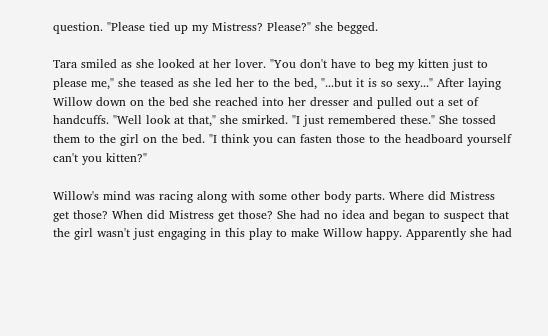question. "Please tied up my Mistress? Please?" she begged.

Tara smiled as she looked at her lover. "You don't have to beg my kitten just to please me," she teased as she led her to the bed, "...but it is so sexy..." After laying Willow down on the bed she reached into her dresser and pulled out a set of handcuffs. "Well look at that," she smirked. "I just remembered these." She tossed them to the girl on the bed. "I think you can fasten those to the headboard yourself can't you kitten?"

Willow's mind was racing along with some other body parts. Where did Mistress get those? When did Mistress get those? She had no idea and began to suspect that the girl wasn't just engaging in this play to make Willow happy. Apparently she had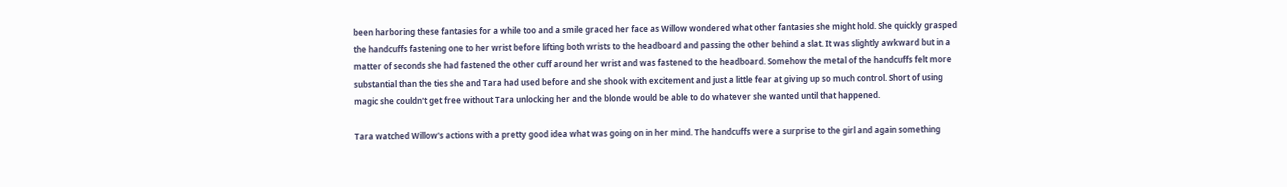been harboring these fantasies for a while too and a smile graced her face as Willow wondered what other fantasies she might hold. She quickly grasped the handcuffs fastening one to her wrist before lifting both wrists to the headboard and passing the other behind a slat. It was slightly awkward but in a matter of seconds she had fastened the other cuff around her wrist and was fastened to the headboard. Somehow the metal of the handcuffs felt more substantial than the ties she and Tara had used before and she shook with excitement and just a little fear at giving up so much control. Short of using magic she couldn't get free without Tara unlocking her and the blonde would be able to do whatever she wanted until that happened.

Tara watched Willow's actions with a pretty good idea what was going on in her mind. The handcuffs were a surprise to the girl and again something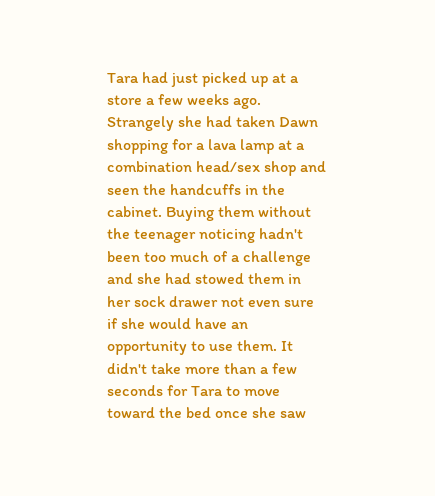Tara had just picked up at a store a few weeks ago. Strangely she had taken Dawn shopping for a lava lamp at a combination head/sex shop and seen the handcuffs in the cabinet. Buying them without the teenager noticing hadn't been too much of a challenge and she had stowed them in her sock drawer not even sure if she would have an opportunity to use them. It didn't take more than a few seconds for Tara to move toward the bed once she saw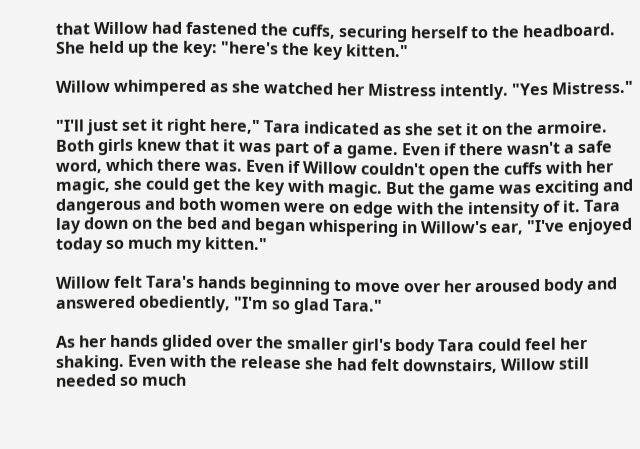that Willow had fastened the cuffs, securing herself to the headboard. She held up the key: "here's the key kitten."

Willow whimpered as she watched her Mistress intently. "Yes Mistress."

"I'll just set it right here," Tara indicated as she set it on the armoire. Both girls knew that it was part of a game. Even if there wasn't a safe word, which there was. Even if Willow couldn't open the cuffs with her magic, she could get the key with magic. But the game was exciting and dangerous and both women were on edge with the intensity of it. Tara lay down on the bed and began whispering in Willow's ear, "I've enjoyed today so much my kitten."

Willow felt Tara's hands beginning to move over her aroused body and answered obediently, "I'm so glad Tara."

As her hands glided over the smaller girl's body Tara could feel her shaking. Even with the release she had felt downstairs, Willow still needed so much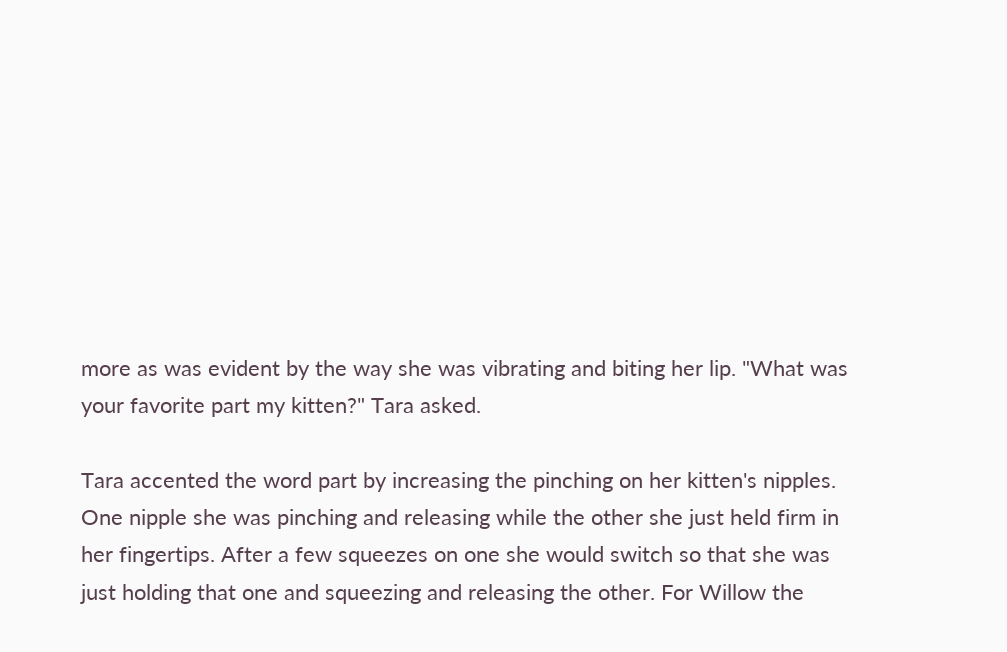more as was evident by the way she was vibrating and biting her lip. "What was your favorite part my kitten?" Tara asked.

Tara accented the word part by increasing the pinching on her kitten's nipples. One nipple she was pinching and releasing while the other she just held firm in her fingertips. After a few squeezes on one she would switch so that she was just holding that one and squeezing and releasing the other. For Willow the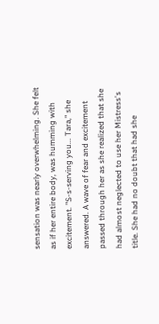sensation was nearly overwhelming. She felt as if her entire body, was humming with excitement. "S-s-serving you... Tara," she answered. A wave of fear and excitement passed through her as she realized that she had almost neglected to use her Mistress's title. She had no doubt that had she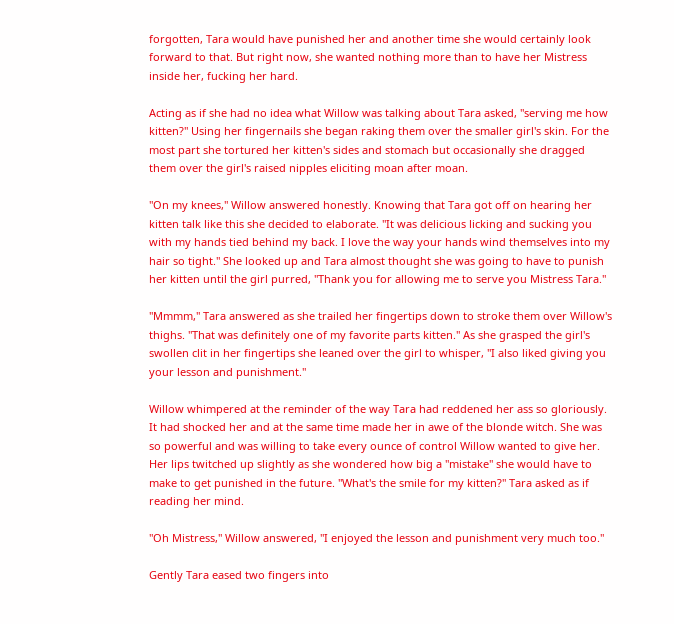forgotten, Tara would have punished her and another time she would certainly look forward to that. But right now, she wanted nothing more than to have her Mistress inside her, fucking her hard.

Acting as if she had no idea what Willow was talking about Tara asked, "serving me how kitten?" Using her fingernails she began raking them over the smaller girl's skin. For the most part she tortured her kitten's sides and stomach but occasionally she dragged them over the girl's raised nipples eliciting moan after moan.

"On my knees," Willow answered honestly. Knowing that Tara got off on hearing her kitten talk like this she decided to elaborate. "It was delicious licking and sucking you with my hands tied behind my back. I love the way your hands wind themselves into my hair so tight." She looked up and Tara almost thought she was going to have to punish her kitten until the girl purred, "Thank you for allowing me to serve you Mistress Tara."

"Mmmm," Tara answered as she trailed her fingertips down to stroke them over Willow's thighs. "That was definitely one of my favorite parts kitten." As she grasped the girl's swollen clit in her fingertips she leaned over the girl to whisper, "I also liked giving you your lesson and punishment."

Willow whimpered at the reminder of the way Tara had reddened her ass so gloriously. It had shocked her and at the same time made her in awe of the blonde witch. She was so powerful and was willing to take every ounce of control Willow wanted to give her. Her lips twitched up slightly as she wondered how big a "mistake" she would have to make to get punished in the future. "What's the smile for my kitten?" Tara asked as if reading her mind.

"Oh Mistress," Willow answered, "I enjoyed the lesson and punishment very much too."

Gently Tara eased two fingers into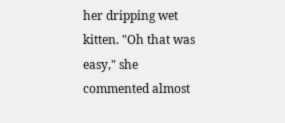her dripping wet kitten. "Oh that was easy," she commented almost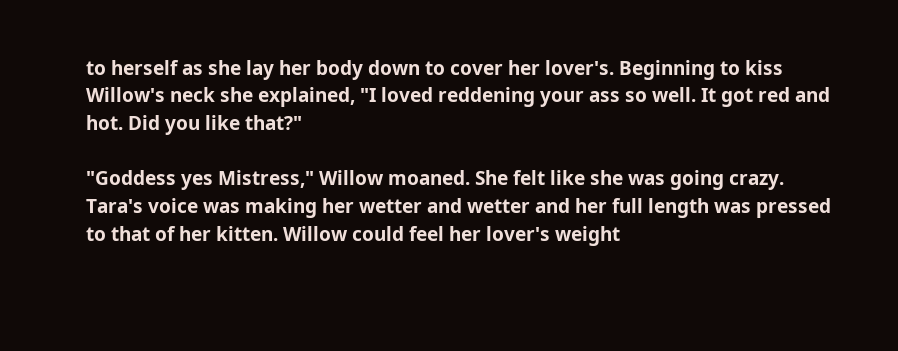to herself as she lay her body down to cover her lover's. Beginning to kiss Willow's neck she explained, "I loved reddening your ass so well. It got red and hot. Did you like that?"

"Goddess yes Mistress," Willow moaned. She felt like she was going crazy. Tara's voice was making her wetter and wetter and her full length was pressed to that of her kitten. Willow could feel her lover's weight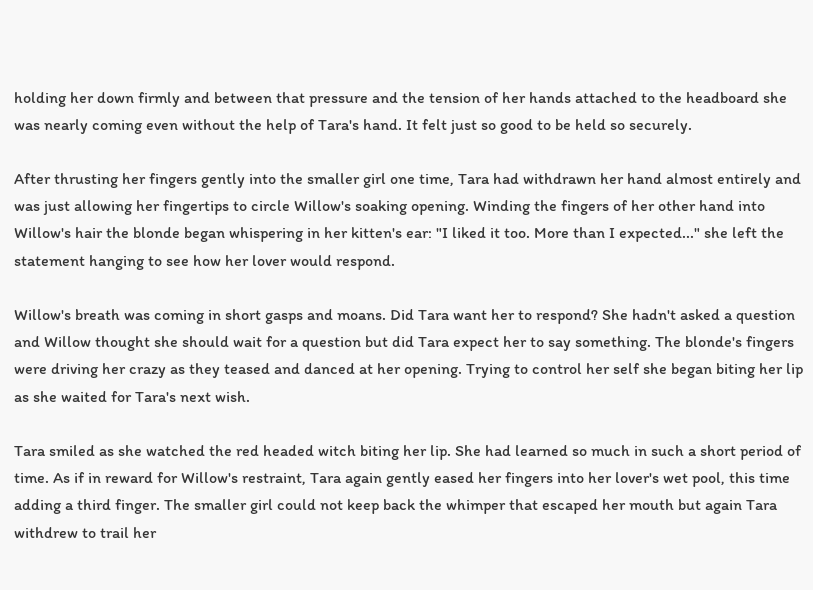holding her down firmly and between that pressure and the tension of her hands attached to the headboard she was nearly coming even without the help of Tara's hand. It felt just so good to be held so securely.

After thrusting her fingers gently into the smaller girl one time, Tara had withdrawn her hand almost entirely and was just allowing her fingertips to circle Willow's soaking opening. Winding the fingers of her other hand into Willow's hair the blonde began whispering in her kitten's ear: "I liked it too. More than I expected..." she left the statement hanging to see how her lover would respond.

Willow's breath was coming in short gasps and moans. Did Tara want her to respond? She hadn't asked a question and Willow thought she should wait for a question but did Tara expect her to say something. The blonde's fingers were driving her crazy as they teased and danced at her opening. Trying to control her self she began biting her lip as she waited for Tara's next wish.

Tara smiled as she watched the red headed witch biting her lip. She had learned so much in such a short period of time. As if in reward for Willow's restraint, Tara again gently eased her fingers into her lover's wet pool, this time adding a third finger. The smaller girl could not keep back the whimper that escaped her mouth but again Tara withdrew to trail her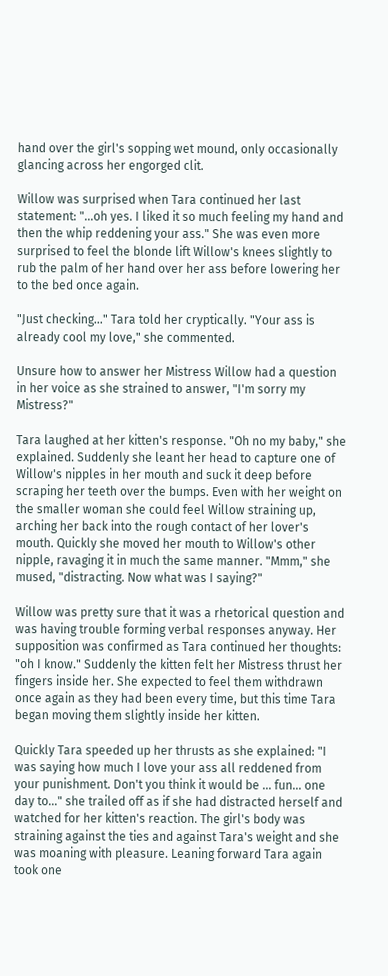hand over the girl's sopping wet mound, only occasionally glancing across her engorged clit.

Willow was surprised when Tara continued her last statement: "...oh yes. I liked it so much feeling my hand and then the whip reddening your ass." She was even more surprised to feel the blonde lift Willow's knees slightly to rub the palm of her hand over her ass before lowering her to the bed once again.

"Just checking..." Tara told her cryptically. "Your ass is already cool my love," she commented.

Unsure how to answer her Mistress Willow had a question in her voice as she strained to answer, "I'm sorry my Mistress?"

Tara laughed at her kitten's response. "Oh no my baby," she explained. Suddenly she leant her head to capture one of Willow's nipples in her mouth and suck it deep before scraping her teeth over the bumps. Even with her weight on the smaller woman she could feel Willow straining up, arching her back into the rough contact of her lover's mouth. Quickly she moved her mouth to Willow's other nipple, ravaging it in much the same manner. "Mmm," she mused, "distracting. Now what was I saying?"

Willow was pretty sure that it was a rhetorical question and was having trouble forming verbal responses anyway. Her supposition was confirmed as Tara continued her thoughts: "oh I know." Suddenly the kitten felt her Mistress thrust her fingers inside her. She expected to feel them withdrawn once again as they had been every time, but this time Tara began moving them slightly inside her kitten.

Quickly Tara speeded up her thrusts as she explained: "I was saying how much I love your ass all reddened from your punishment. Don't you think it would be ... fun... one day to..." she trailed off as if she had distracted herself and watched for her kitten's reaction. The girl's body was straining against the ties and against Tara's weight and she was moaning with pleasure. Leaning forward Tara again took one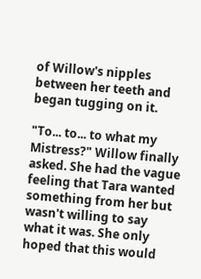of Willow's nipples between her teeth and began tugging on it.

"To... to... to what my Mistress?" Willow finally asked. She had the vague feeling that Tara wanted something from her but wasn't willing to say what it was. She only hoped that this would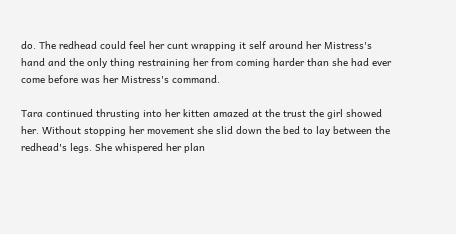do. The redhead could feel her cunt wrapping it self around her Mistress's hand and the only thing restraining her from coming harder than she had ever come before was her Mistress's command.

Tara continued thrusting into her kitten amazed at the trust the girl showed her. Without stopping her movement she slid down the bed to lay between the redhead's legs. She whispered her plan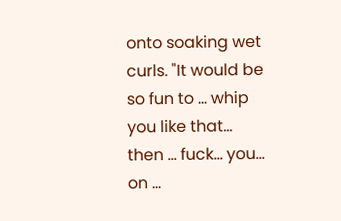onto soaking wet curls. "It would be so fun to ... whip you like that... then ... fuck... you... on ...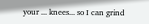your ... knees... so I can grind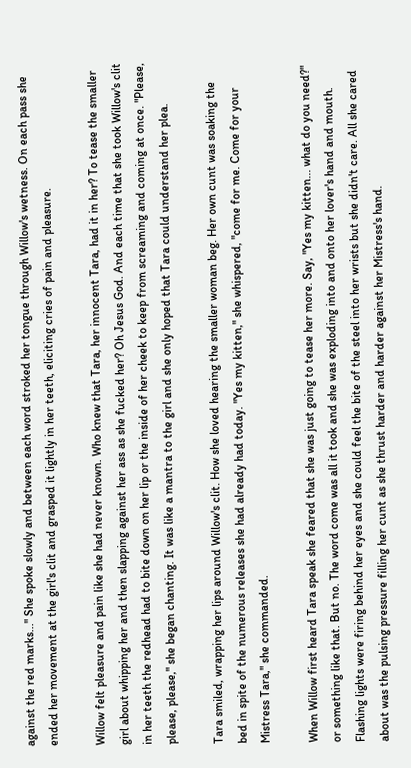against the red marks..." She spoke slowly and between each word stroked her tongue through Willow's wetness. On each pass she ended her movement at the girl's clit and grasped it lightly in her teeth, eliciting cries of pain and pleasure.

Willow felt pleasure and pain like she had never known. Who knew that Tara, her innocent Tara, had it in her? To tease the smaller girl about whipping her and then slapping against her ass as she fucked her? Oh Jesus God. And each time that she took Willow's clit in her teeth the redhead had to bite down on her lip or the inside of her cheek to keep from screaming and coming at once. "Please, please, please," she began chanting. It was like a mantra to the girl and she only hoped that Tara could understand her plea.

Tara smiled, wrapping her lips around Willow's clit. How she loved hearing the smaller woman beg. Her own cunt was soaking the bed in spite of the numerous releases she had already had today. "Yes my kitten," she whispered, "come for me. Come for your Mistress Tara," she commanded.

When Willow first heard Tara speak she feared that she was just going to tease her more. Say, "Yes my kitten... what do you need?" or something like that. But no. The word come was all it took and she was exploding into and onto her lover's hand and mouth. Flashing lights were firing behind her eyes and she could feel the bite of the steel into her wrists but she didn't care. All she cared about was the pulsing pressure filling her cunt as she thrust harder and harder against her Mistress's hand.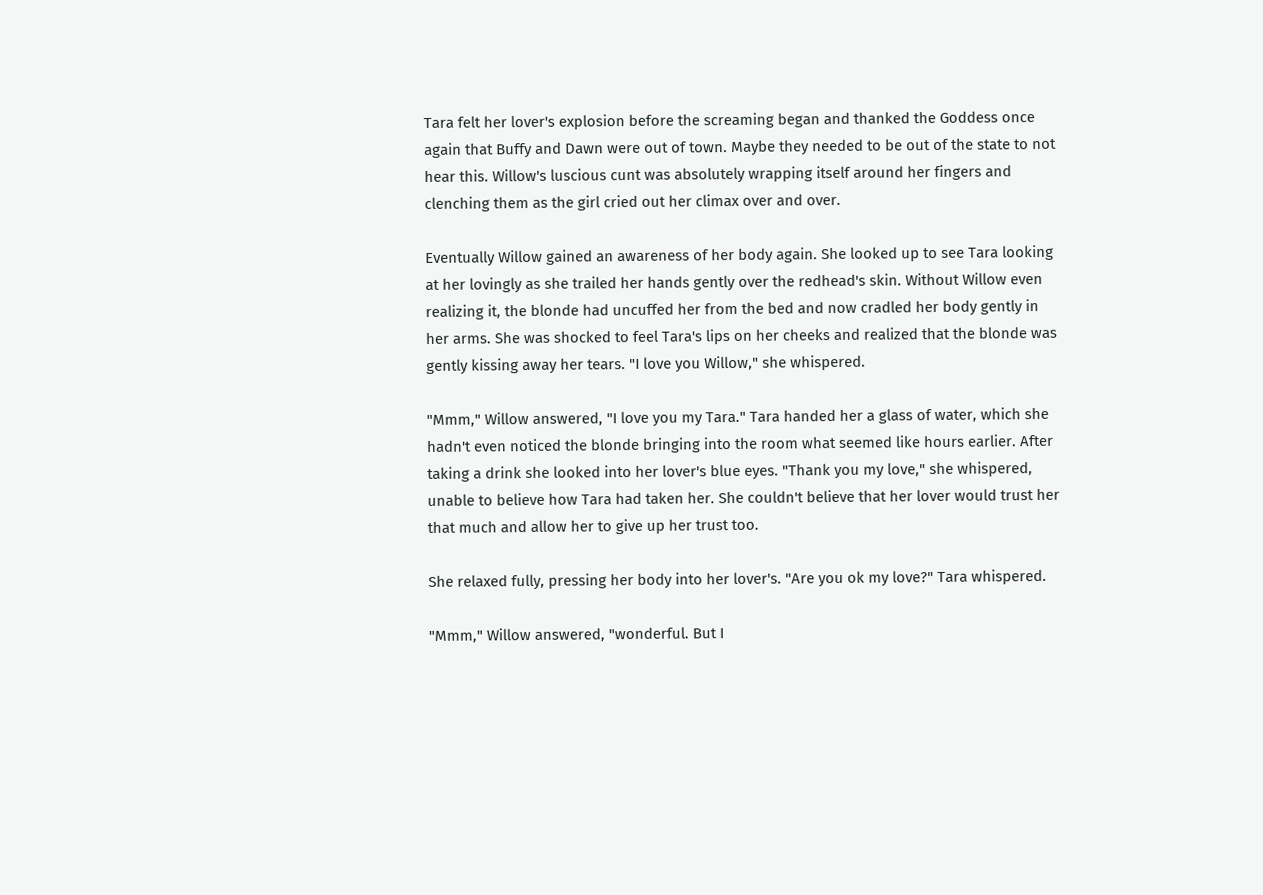Tara felt her lover's explosion before the screaming began and thanked the Goddess once again that Buffy and Dawn were out of town. Maybe they needed to be out of the state to not hear this. Willow's luscious cunt was absolutely wrapping itself around her fingers and clenching them as the girl cried out her climax over and over.

Eventually Willow gained an awareness of her body again. She looked up to see Tara looking at her lovingly as she trailed her hands gently over the redhead's skin. Without Willow even realizing it, the blonde had uncuffed her from the bed and now cradled her body gently in her arms. She was shocked to feel Tara's lips on her cheeks and realized that the blonde was gently kissing away her tears. "I love you Willow," she whispered.

"Mmm," Willow answered, "I love you my Tara." Tara handed her a glass of water, which she hadn't even noticed the blonde bringing into the room what seemed like hours earlier. After taking a drink she looked into her lover's blue eyes. "Thank you my love," she whispered, unable to believe how Tara had taken her. She couldn't believe that her lover would trust her that much and allow her to give up her trust too.

She relaxed fully, pressing her body into her lover's. "Are you ok my love?" Tara whispered.

"Mmm," Willow answered, "wonderful. But I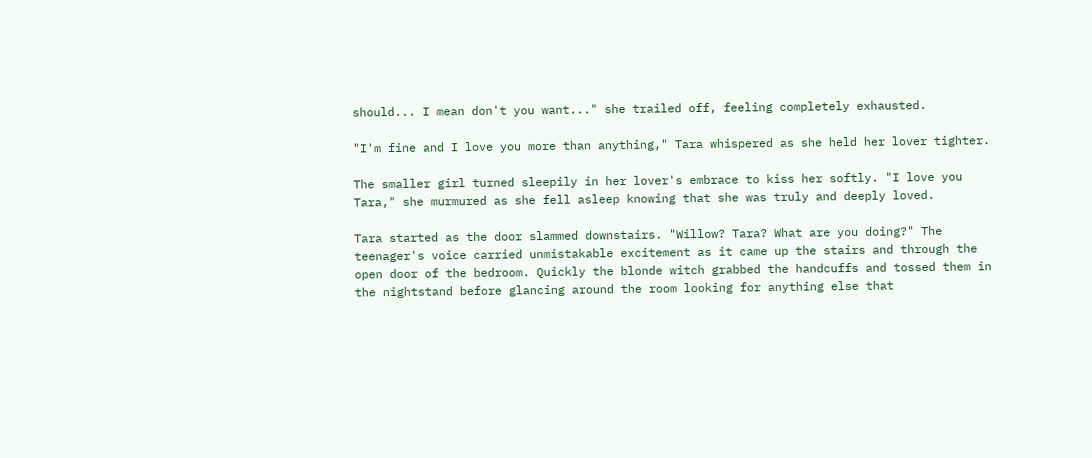should... I mean don't you want..." she trailed off, feeling completely exhausted.

"I'm fine and I love you more than anything," Tara whispered as she held her lover tighter.

The smaller girl turned sleepily in her lover's embrace to kiss her softly. "I love you Tara," she murmured as she fell asleep knowing that she was truly and deeply loved.

Tara started as the door slammed downstairs. "Willow? Tara? What are you doing?" The teenager's voice carried unmistakable excitement as it came up the stairs and through the open door of the bedroom. Quickly the blonde witch grabbed the handcuffs and tossed them in the nightstand before glancing around the room looking for anything else that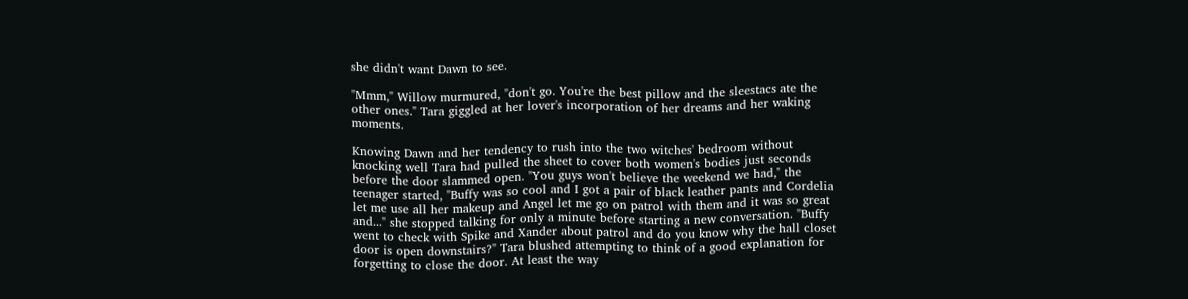she didn't want Dawn to see.

"Mmm," Willow murmured, "don't go. You're the best pillow and the sleestacs ate the other ones." Tara giggled at her lover's incorporation of her dreams and her waking moments.

Knowing Dawn and her tendency to rush into the two witches' bedroom without knocking well Tara had pulled the sheet to cover both women's bodies just seconds before the door slammed open. "You guys won't believe the weekend we had," the teenager started, "Buffy was so cool and I got a pair of black leather pants and Cordelia let me use all her makeup and Angel let me go on patrol with them and it was so great and..." she stopped talking for only a minute before starting a new conversation. "Buffy went to check with Spike and Xander about patrol and do you know why the hall closet door is open downstairs?" Tara blushed attempting to think of a good explanation for forgetting to close the door. At least the way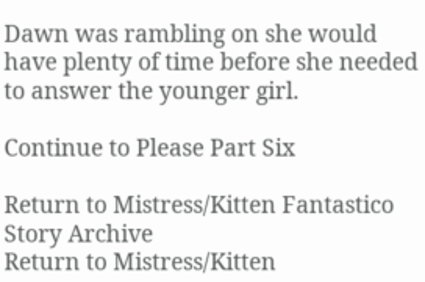Dawn was rambling on she would have plenty of time before she needed to answer the younger girl.

Continue to Please Part Six

Return to Mistress/Kitten Fantastico Story Archive
Return to Mistress/Kitten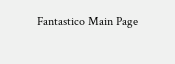Fantastico Main Page